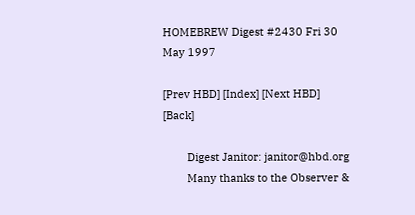HOMEBREW Digest #2430 Fri 30 May 1997

[Prev HBD] [Index] [Next HBD] [Back]

        Digest Janitor: janitor@hbd.org
        Many thanks to the Observer &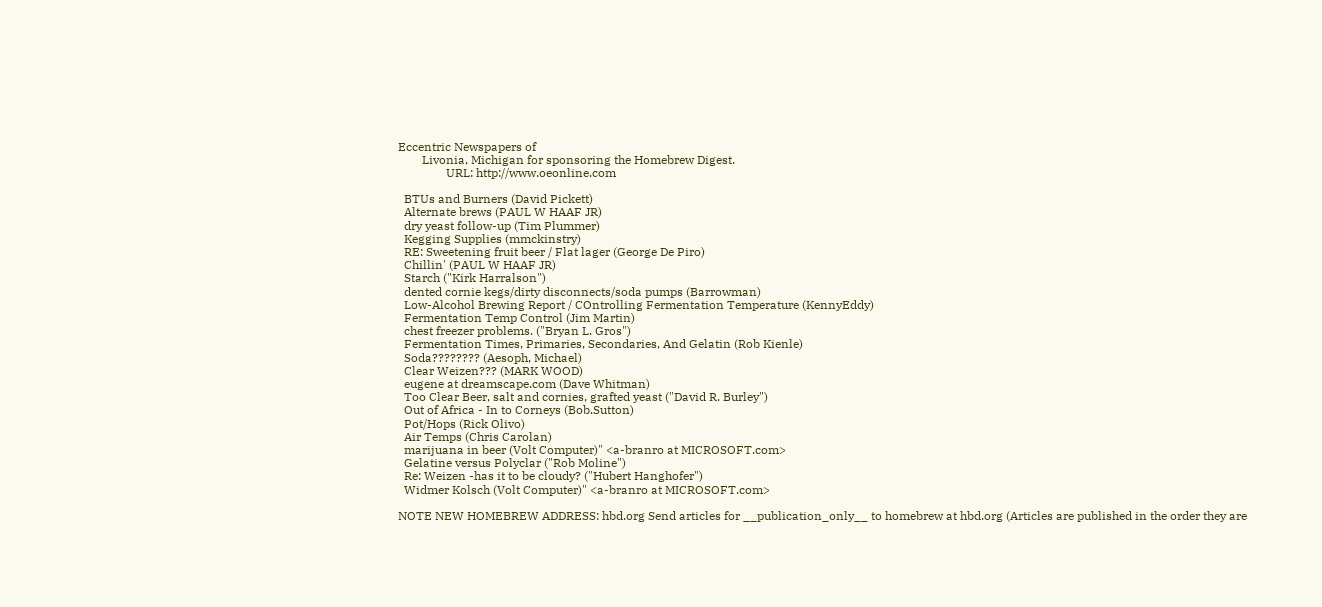Eccentric Newspapers of
        Livonia, Michigan for sponsoring the Homebrew Digest.
                URL: http://www.oeonline.com

  BTUs and Burners (David Pickett)
  Alternate brews (PAUL W HAAF JR)
  dry yeast follow-up (Tim Plummer)
  Kegging Supplies (mmckinstry)
  RE: Sweetening fruit beer / Flat lager (George De Piro)
  Chillin' (PAUL W HAAF JR)
  Starch ("Kirk Harralson")
  dented cornie kegs/dirty disconnects/soda pumps (Barrowman)
  Low-Alcohol Brewing Report / COntrolling Fermentation Temperature (KennyEddy)
  Fermentation Temp Control (Jim Martin)
  chest freezer problems. ("Bryan L. Gros")
  Fermentation Times, Primaries, Secondaries, And Gelatin (Rob Kienle)
  Soda???????? (Aesoph, Michael)
  Clear Weizen??? (MARK WOOD)
  eugene at dreamscape.com (Dave Whitman)
  Too Clear Beer, salt and cornies, grafted yeast ("David R. Burley")
  Out of Africa - In to Corneys (Bob.Sutton)
  Pot/Hops (Rick Olivo)
  Air Temps (Chris Carolan)
  marijuana in beer (Volt Computer)" <a-branro at MICROSOFT.com>
  Gelatine versus Polyclar ("Rob Moline")
  Re: Weizen -has it to be cloudy? ("Hubert Hanghofer")
  Widmer Kolsch (Volt Computer)" <a-branro at MICROSOFT.com>

NOTE NEW HOMEBREW ADDRESS: hbd.org Send articles for __publication_only__ to homebrew at hbd.org (Articles are published in the order they are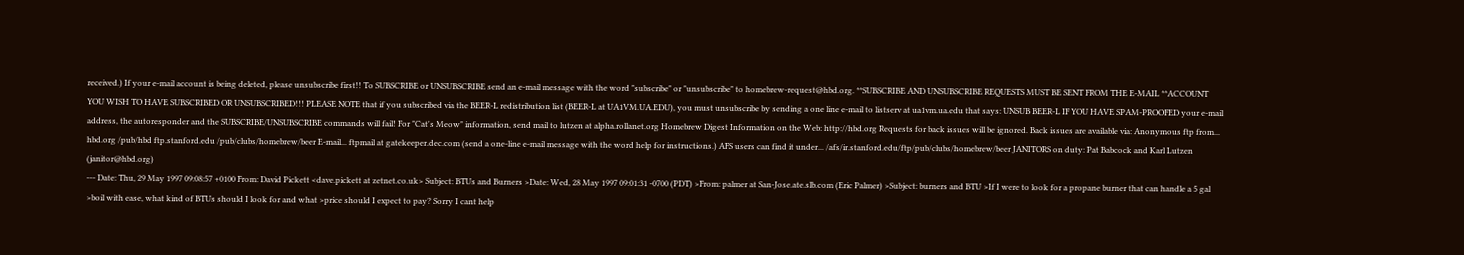received.) If your e-mail account is being deleted, please unsubscribe first!! To SUBSCRIBE or UNSUBSCRIBE send an e-mail message with the word "subscribe" or "unsubscribe" to homebrew-request@hbd.org. **SUBSCRIBE AND UNSUBSCRIBE REQUESTS MUST BE SENT FROM THE E-MAIL **ACCOUNT YOU WISH TO HAVE SUBSCRIBED OR UNSUBSCRIBED!!! PLEASE NOTE that if you subscribed via the BEER-L redistribution list (BEER-L at UA1VM.UA.EDU), you must unsubscribe by sending a one line e-mail to listserv at ua1vm.ua.edu that says: UNSUB BEER-L IF YOU HAVE SPAM-PROOFED your e-mail address, the autoresponder and the SUBSCRIBE/UNSUBSCRIBE commands will fail! For "Cat's Meow" information, send mail to lutzen at alpha.rollanet.org Homebrew Digest Information on the Web: http://hbd.org Requests for back issues will be ignored. Back issues are available via: Anonymous ftp from... hbd.org /pub/hbd ftp.stanford.edu /pub/clubs/homebrew/beer E-mail... ftpmail at gatekeeper.dec.com (send a one-line e-mail message with the word help for instructions.) AFS users can find it under... /afs/ir.stanford.edu/ftp/pub/clubs/homebrew/beer JANITORS on duty: Pat Babcock and Karl Lutzen (janitor@hbd.org)
--- Date: Thu, 29 May 1997 09:08:57 +0100 From: David Pickett <dave.pickett at zetnet.co.uk> Subject: BTUs and Burners >Date: Wed, 28 May 1997 09:01:31 -0700 (PDT) >From: palmer at San-Jose.ate.slb.com (Eric Palmer) >Subject: burners and BTU >If I were to look for a propane burner that can handle a 5 gal >boil with ease, what kind of BTUs should I look for and what >price should I expect to pay? Sorry I cant help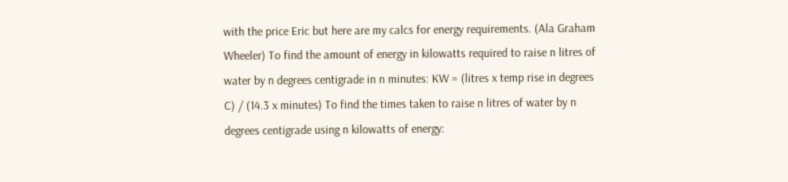with the price Eric but here are my calcs for energy requirements. (Ala Graham Wheeler) To find the amount of energy in kilowatts required to raise n litres of water by n degrees centigrade in n minutes: KW = (litres x temp rise in degrees C) / (14.3 x minutes) To find the times taken to raise n litres of water by n degrees centigrade using n kilowatts of energy: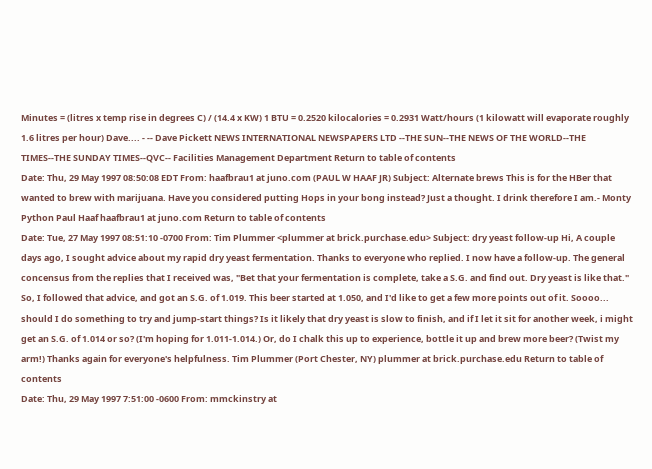Minutes = (litres x temp rise in degrees C) / (14.4 x KW) 1 BTU = 0.2520 kilocalories = 0.2931 Watt/hours (1 kilowatt will evaporate roughly 1.6 litres per hour) Dave.... - -- Dave Pickett NEWS INTERNATIONAL NEWSPAPERS LTD --THE SUN--THE NEWS OF THE WORLD--THE TIMES--THE SUNDAY TIMES--QVC-- Facilities Management Department Return to table of contents
Date: Thu, 29 May 1997 08:50:08 EDT From: haafbrau1 at juno.com (PAUL W HAAF JR) Subject: Alternate brews This is for the HBer that wanted to brew with marijuana. Have you considered putting Hops in your bong instead? Just a thought. I drink therefore I am.- Monty Python Paul Haaf haafbrau1 at juno.com Return to table of contents
Date: Tue, 27 May 1997 08:51:10 -0700 From: Tim Plummer <plummer at brick.purchase.edu> Subject: dry yeast follow-up Hi, A couple days ago, I sought advice about my rapid dry yeast fermentation. Thanks to everyone who replied. I now have a follow-up. The general concensus from the replies that I received was, "Bet that your fermentation is complete, take a S.G. and find out. Dry yeast is like that." So, I followed that advice, and got an S.G. of 1.019. This beer started at 1.050, and I'd like to get a few more points out of it. Soooo... should I do something to try and jump-start things? Is it likely that dry yeast is slow to finish, and if I let it sit for another week, i might get an S.G. of 1.014 or so? (I'm hoping for 1.011-1.014.) Or, do I chalk this up to experience, bottle it up and brew more beer? (Twist my arm!) Thanks again for everyone's helpfulness. Tim Plummer (Port Chester, NY) plummer at brick.purchase.edu Return to table of contents
Date: Thu, 29 May 1997 7:51:00 -0600 From: mmckinstry at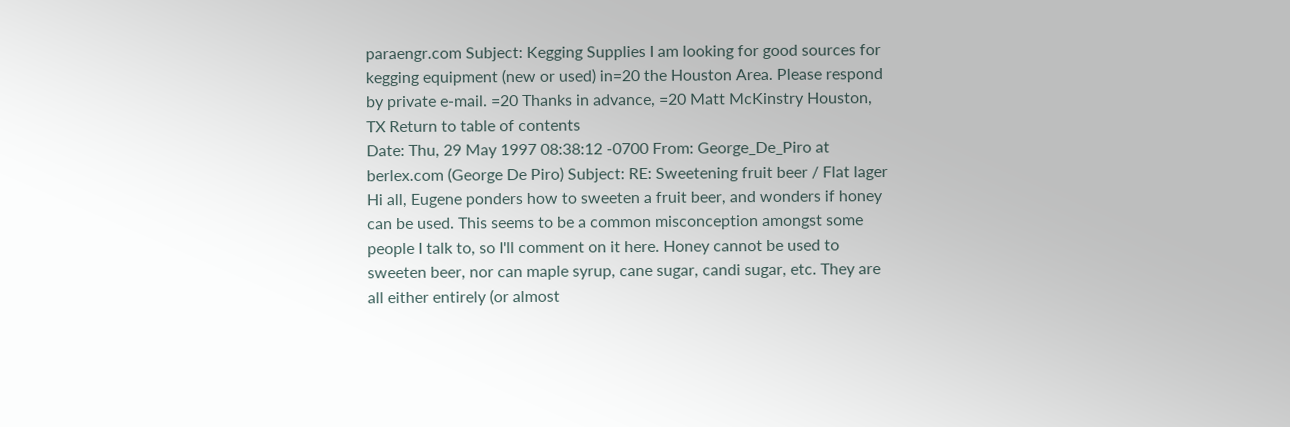paraengr.com Subject: Kegging Supplies I am looking for good sources for kegging equipment (new or used) in=20 the Houston Area. Please respond by private e-mail. =20 Thanks in advance, =20 Matt McKinstry Houston, TX Return to table of contents
Date: Thu, 29 May 1997 08:38:12 -0700 From: George_De_Piro at berlex.com (George De Piro) Subject: RE: Sweetening fruit beer / Flat lager Hi all, Eugene ponders how to sweeten a fruit beer, and wonders if honey can be used. This seems to be a common misconception amongst some people I talk to, so I'll comment on it here. Honey cannot be used to sweeten beer, nor can maple syrup, cane sugar, candi sugar, etc. They are all either entirely (or almost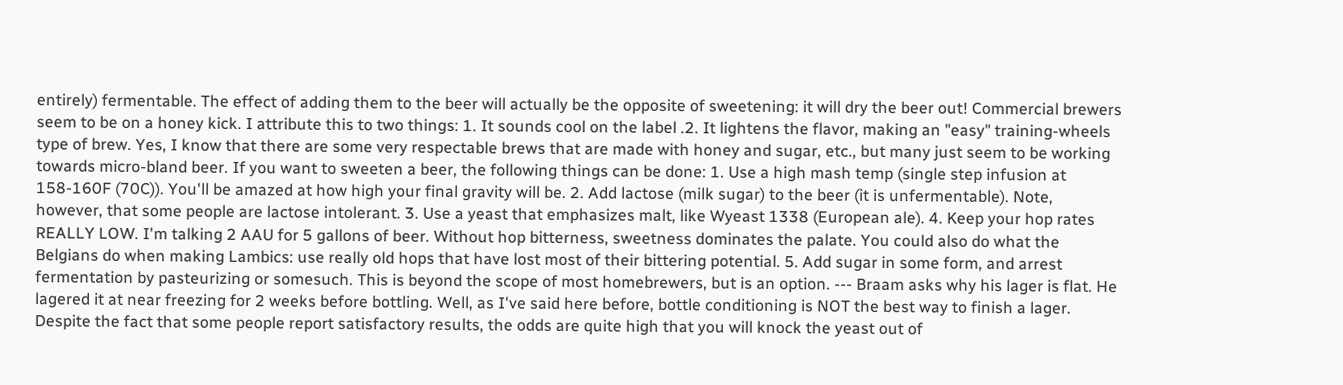entirely) fermentable. The effect of adding them to the beer will actually be the opposite of sweetening: it will dry the beer out! Commercial brewers seem to be on a honey kick. I attribute this to two things: 1. It sounds cool on the label .2. It lightens the flavor, making an "easy" training-wheels type of brew. Yes, I know that there are some very respectable brews that are made with honey and sugar, etc., but many just seem to be working towards micro-bland beer. If you want to sweeten a beer, the following things can be done: 1. Use a high mash temp (single step infusion at 158-160F (70C)). You'll be amazed at how high your final gravity will be. 2. Add lactose (milk sugar) to the beer (it is unfermentable). Note, however, that some people are lactose intolerant. 3. Use a yeast that emphasizes malt, like Wyeast 1338 (European ale). 4. Keep your hop rates REALLY LOW. I'm talking 2 AAU for 5 gallons of beer. Without hop bitterness, sweetness dominates the palate. You could also do what the Belgians do when making Lambics: use really old hops that have lost most of their bittering potential. 5. Add sugar in some form, and arrest fermentation by pasteurizing or somesuch. This is beyond the scope of most homebrewers, but is an option. --- Braam asks why his lager is flat. He lagered it at near freezing for 2 weeks before bottling. Well, as I've said here before, bottle conditioning is NOT the best way to finish a lager. Despite the fact that some people report satisfactory results, the odds are quite high that you will knock the yeast out of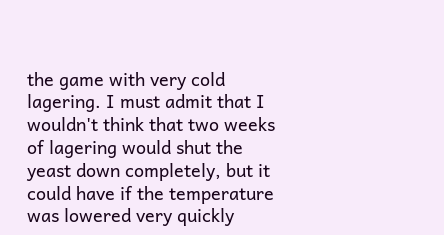the game with very cold lagering. I must admit that I wouldn't think that two weeks of lagering would shut the yeast down completely, but it could have if the temperature was lowered very quickly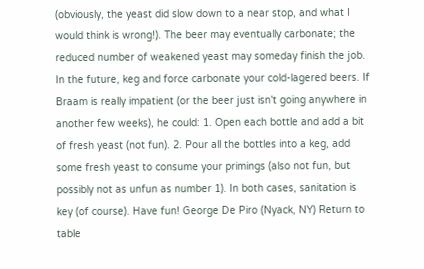(obviously, the yeast did slow down to a near stop, and what I would think is wrong!). The beer may eventually carbonate; the reduced number of weakened yeast may someday finish the job. In the future, keg and force carbonate your cold-lagered beers. If Braam is really impatient (or the beer just isn't going anywhere in another few weeks), he could: 1. Open each bottle and add a bit of fresh yeast (not fun). 2. Pour all the bottles into a keg, add some fresh yeast to consume your primings (also not fun, but possibly not as unfun as number 1). In both cases, sanitation is key (of course). Have fun! George De Piro (Nyack, NY) Return to table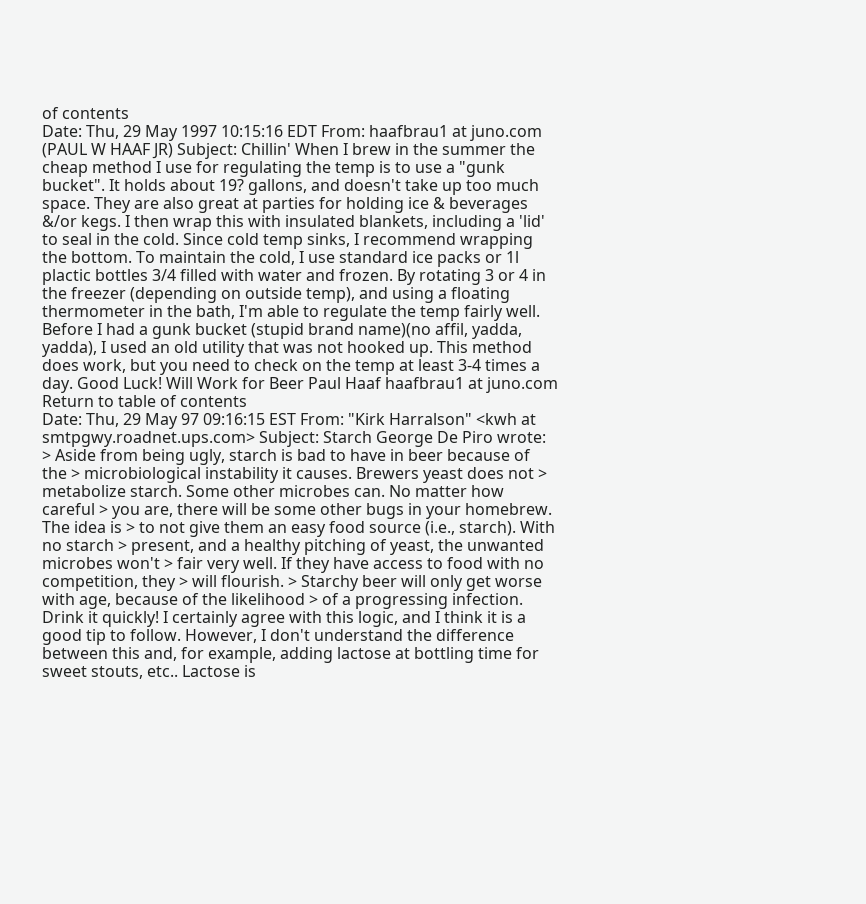of contents
Date: Thu, 29 May 1997 10:15:16 EDT From: haafbrau1 at juno.com (PAUL W HAAF JR) Subject: Chillin' When I brew in the summer the cheap method I use for regulating the temp is to use a "gunk bucket". It holds about 19? gallons, and doesn't take up too much space. They are also great at parties for holding ice & beverages &/or kegs. I then wrap this with insulated blankets, including a 'lid' to seal in the cold. Since cold temp sinks, I recommend wrapping the bottom. To maintain the cold, I use standard ice packs or 1l plactic bottles 3/4 filled with water and frozen. By rotating 3 or 4 in the freezer (depending on outside temp), and using a floating thermometer in the bath, I'm able to regulate the temp fairly well. Before I had a gunk bucket (stupid brand name)(no affil, yadda, yadda), I used an old utility that was not hooked up. This method does work, but you need to check on the temp at least 3-4 times a day. Good Luck! Will Work for Beer Paul Haaf haafbrau1 at juno.com Return to table of contents
Date: Thu, 29 May 97 09:16:15 EST From: "Kirk Harralson" <kwh at smtpgwy.roadnet.ups.com> Subject: Starch George De Piro wrote: > Aside from being ugly, starch is bad to have in beer because of the > microbiological instability it causes. Brewers yeast does not > metabolize starch. Some other microbes can. No matter how careful > you are, there will be some other bugs in your homebrew. The idea is > to not give them an easy food source (i.e., starch). With no starch > present, and a healthy pitching of yeast, the unwanted microbes won't > fair very well. If they have access to food with no competition, they > will flourish. > Starchy beer will only get worse with age, because of the likelihood > of a progressing infection. Drink it quickly! I certainly agree with this logic, and I think it is a good tip to follow. However, I don't understand the difference between this and, for example, adding lactose at bottling time for sweet stouts, etc.. Lactose is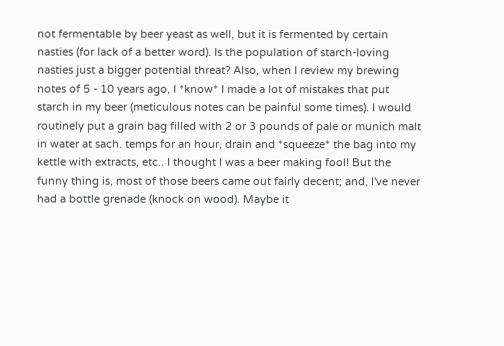not fermentable by beer yeast as well, but it is fermented by certain nasties (for lack of a better word). Is the population of starch-loving nasties just a bigger potential threat? Also, when I review my brewing notes of 5 - 10 years ago, I *know* I made a lot of mistakes that put starch in my beer (meticulous notes can be painful some times). I would routinely put a grain bag filled with 2 or 3 pounds of pale or munich malt in water at sach. temps for an hour, drain and *squeeze* the bag into my kettle with extracts, etc.. I thought I was a beer making fool! But the funny thing is, most of those beers came out fairly decent; and, I've never had a bottle grenade (knock on wood). Maybe it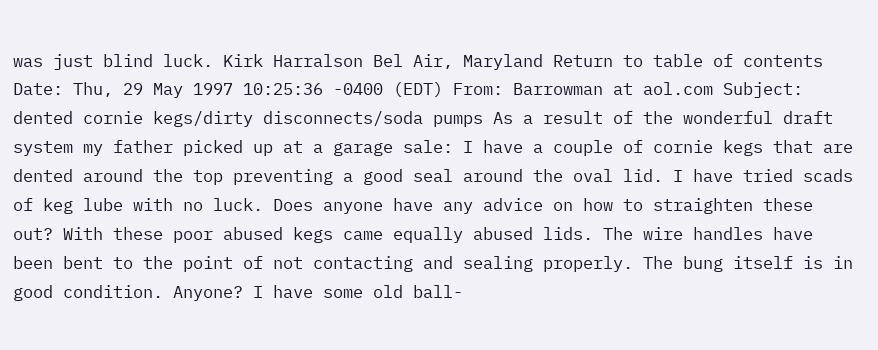was just blind luck. Kirk Harralson Bel Air, Maryland Return to table of contents
Date: Thu, 29 May 1997 10:25:36 -0400 (EDT) From: Barrowman at aol.com Subject: dented cornie kegs/dirty disconnects/soda pumps As a result of the wonderful draft system my father picked up at a garage sale: I have a couple of cornie kegs that are dented around the top preventing a good seal around the oval lid. I have tried scads of keg lube with no luck. Does anyone have any advice on how to straighten these out? With these poor abused kegs came equally abused lids. The wire handles have been bent to the point of not contacting and sealing properly. The bung itself is in good condition. Anyone? I have some old ball-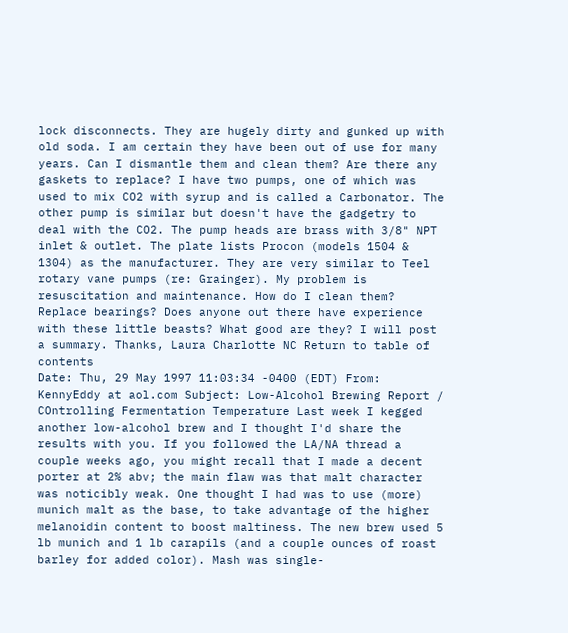lock disconnects. They are hugely dirty and gunked up with old soda. I am certain they have been out of use for many years. Can I dismantle them and clean them? Are there any gaskets to replace? I have two pumps, one of which was used to mix CO2 with syrup and is called a Carbonator. The other pump is similar but doesn't have the gadgetry to deal with the CO2. The pump heads are brass with 3/8" NPT inlet & outlet. The plate lists Procon (models 1504 & 1304) as the manufacturer. They are very similar to Teel rotary vane pumps (re: Grainger). My problem is resuscitation and maintenance. How do I clean them? Replace bearings? Does anyone out there have experience with these little beasts? What good are they? I will post a summary. Thanks, Laura Charlotte NC Return to table of contents
Date: Thu, 29 May 1997 11:03:34 -0400 (EDT) From: KennyEddy at aol.com Subject: Low-Alcohol Brewing Report / COntrolling Fermentation Temperature Last week I kegged another low-alcohol brew and I thought I'd share the results with you. If you followed the LA/NA thread a couple weeks ago, you might recall that I made a decent porter at 2% abv; the main flaw was that malt character was noticibly weak. One thought I had was to use (more) munich malt as the base, to take advantage of the higher melanoidin content to boost maltiness. The new brew used 5 lb munich and 1 lb carapils (and a couple ounces of roast barley for added color). Mash was single-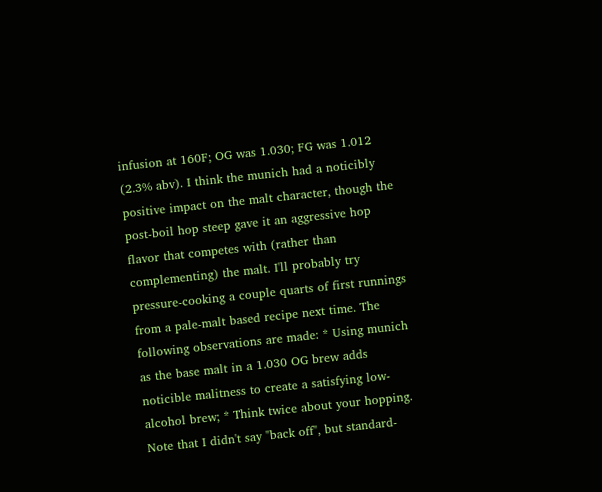infusion at 160F; OG was 1.030; FG was 1.012 (2.3% abv). I think the munich had a noticibly positive impact on the malt character, though the post-boil hop steep gave it an aggressive hop flavor that competes with (rather than complementing) the malt. I'll probably try pressure-cooking a couple quarts of first runnings from a pale-malt based recipe next time. The following observations are made: * Using munich as the base malt in a 1.030 OG brew adds noticible malitness to create a satisfying low-alcohol brew; * Think twice about your hopping. Note that I didn't say "back off", but standard-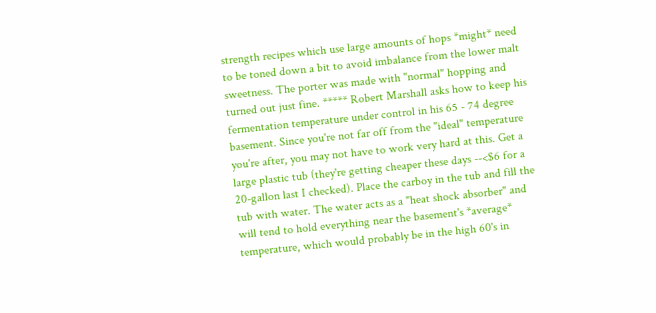strength recipes which use large amounts of hops *might* need to be toned down a bit to avoid imbalance from the lower malt sweetness. The porter was made with "normal" hopping and turned out just fine. ***** Robert Marshall asks how to keep his fermentation temperature under control in his 65 - 74 degree basement. Since you're not far off from the "ideal" temperature you're after, you may not have to work very hard at this. Get a large plastic tub (they're getting cheaper these days --<$6 for a 20-gallon last I checked). Place the carboy in the tub and fill the tub with water. The water acts as a "heat shock absorber" and will tend to hold everything near the basement's *average* temperature, which would probably be in the high 60's in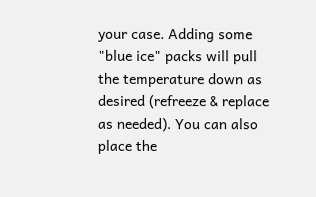your case. Adding some "blue ice" packs will pull the temperature down as desired (refreeze & replace as needed). You can also place the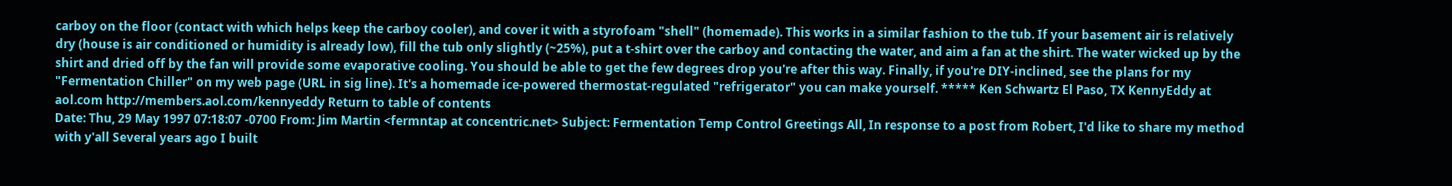carboy on the floor (contact with which helps keep the carboy cooler), and cover it with a styrofoam "shell" (homemade). This works in a similar fashion to the tub. If your basement air is relatively dry (house is air conditioned or humidity is already low), fill the tub only slightly (~25%), put a t-shirt over the carboy and contacting the water, and aim a fan at the shirt. The water wicked up by the shirt and dried off by the fan will provide some evaporative cooling. You should be able to get the few degrees drop you're after this way. Finally, if you're DIY-inclined, see the plans for my "Fermentation Chiller" on my web page (URL in sig line). It's a homemade ice-powered thermostat-regulated "refrigerator" you can make yourself. ***** Ken Schwartz El Paso, TX KennyEddy at aol.com http://members.aol.com/kennyeddy Return to table of contents
Date: Thu, 29 May 1997 07:18:07 -0700 From: Jim Martin <fermntap at concentric.net> Subject: Fermentation Temp Control Greetings All, In response to a post from Robert, I'd like to share my method with y'all Several years ago I built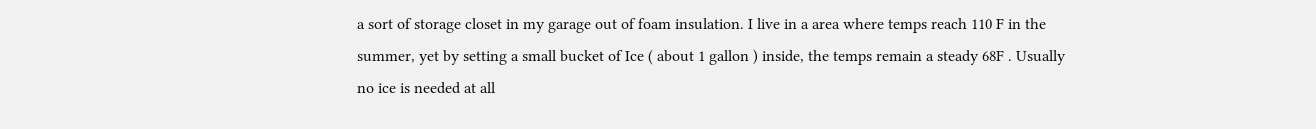a sort of storage closet in my garage out of foam insulation. I live in a area where temps reach 110 F in the summer, yet by setting a small bucket of Ice ( about 1 gallon ) inside, the temps remain a steady 68F . Usually no ice is needed at all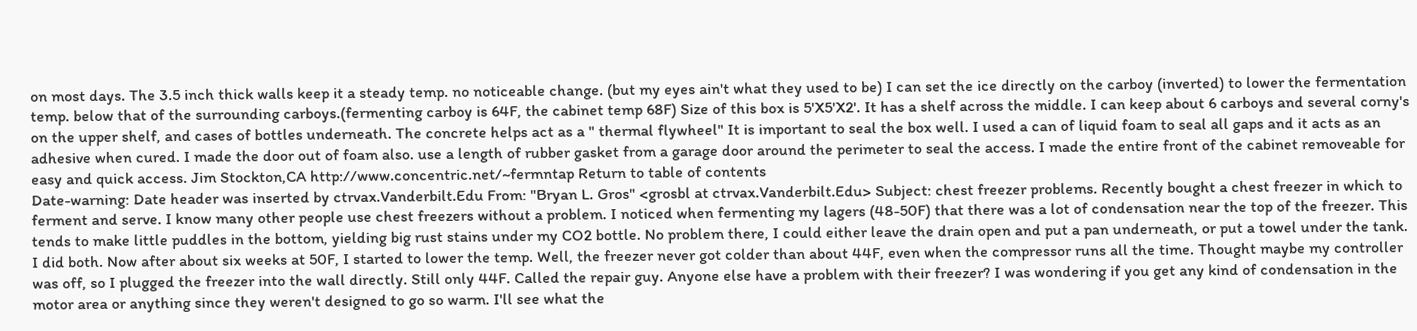on most days. The 3.5 inch thick walls keep it a steady temp. no noticeable change. (but my eyes ain't what they used to be) I can set the ice directly on the carboy (inverted) to lower the fermentation temp. below that of the surrounding carboys.(fermenting carboy is 64F, the cabinet temp 68F) Size of this box is 5'X5'X2'. It has a shelf across the middle. I can keep about 6 carboys and several corny's on the upper shelf, and cases of bottles underneath. The concrete helps act as a " thermal flywheel" It is important to seal the box well. I used a can of liquid foam to seal all gaps and it acts as an adhesive when cured. I made the door out of foam also. use a length of rubber gasket from a garage door around the perimeter to seal the access. I made the entire front of the cabinet removeable for easy and quick access. Jim Stockton,CA http://www.concentric.net/~fermntap Return to table of contents
Date-warning: Date header was inserted by ctrvax.Vanderbilt.Edu From: "Bryan L. Gros" <grosbl at ctrvax.Vanderbilt.Edu> Subject: chest freezer problems. Recently bought a chest freezer in which to ferment and serve. I know many other people use chest freezers without a problem. I noticed when fermenting my lagers (48-50F) that there was a lot of condensation near the top of the freezer. This tends to make little puddles in the bottom, yielding big rust stains under my CO2 bottle. No problem there, I could either leave the drain open and put a pan underneath, or put a towel under the tank. I did both. Now after about six weeks at 50F, I started to lower the temp. Well, the freezer never got colder than about 44F, even when the compressor runs all the time. Thought maybe my controller was off, so I plugged the freezer into the wall directly. Still only 44F. Called the repair guy. Anyone else have a problem with their freezer? I was wondering if you get any kind of condensation in the motor area or anything since they weren't designed to go so warm. I'll see what the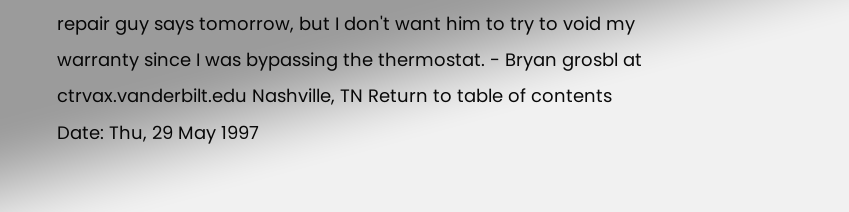repair guy says tomorrow, but I don't want him to try to void my warranty since I was bypassing the thermostat. - Bryan grosbl at ctrvax.vanderbilt.edu Nashville, TN Return to table of contents
Date: Thu, 29 May 1997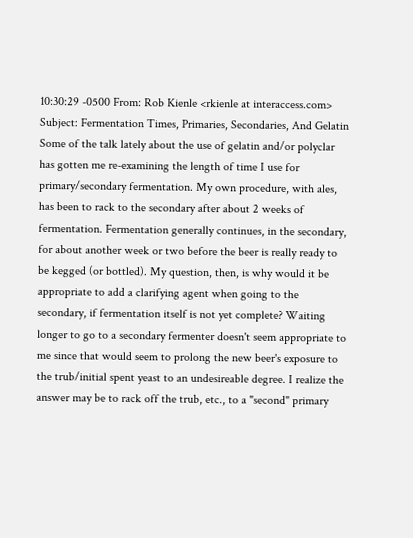10:30:29 -0500 From: Rob Kienle <rkienle at interaccess.com> Subject: Fermentation Times, Primaries, Secondaries, And Gelatin Some of the talk lately about the use of gelatin and/or polyclar has gotten me re-examining the length of time I use for primary/secondary fermentation. My own procedure, with ales, has been to rack to the secondary after about 2 weeks of fermentation. Fermentation generally continues, in the secondary, for about another week or two before the beer is really ready to be kegged (or bottled). My question, then, is why would it be appropriate to add a clarifying agent when going to the secondary, if fermentation itself is not yet complete? Waiting longer to go to a secondary fermenter doesn't seem appropriate to me since that would seem to prolong the new beer's exposure to the trub/initial spent yeast to an undesireable degree. I realize the answer may be to rack off the trub, etc., to a "second" primary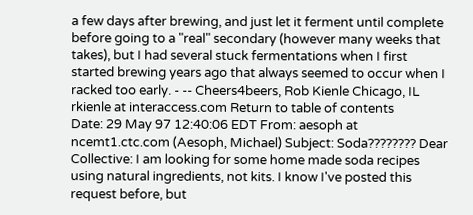a few days after brewing, and just let it ferment until complete before going to a "real" secondary (however many weeks that takes), but I had several stuck fermentations when I first started brewing years ago that always seemed to occur when I racked too early. - -- Cheers4beers, Rob Kienle Chicago, IL rkienle at interaccess.com Return to table of contents
Date: 29 May 97 12:40:06 EDT From: aesoph at ncemt1.ctc.com (Aesoph, Michael) Subject: Soda???????? Dear Collective: I am looking for some home made soda recipes using natural ingredients, not kits. I know I've posted this request before, but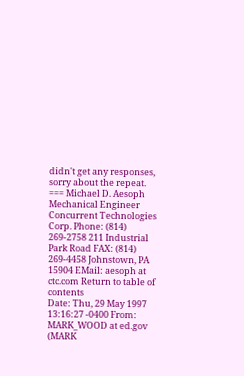didn't get any responses, sorry about the repeat. === Michael D. Aesoph Mechanical Engineer Concurrent Technologies Corp. Phone: (814) 269-2758 211 Industrial Park Road FAX: (814) 269-4458 Johnstown, PA 15904 EMail: aesoph at ctc.com Return to table of contents
Date: Thu, 29 May 1997 13:16:27 -0400 From: MARK_WOOD at ed.gov (MARK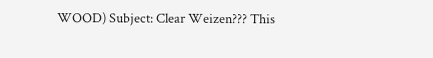WOOD) Subject: Clear Weizen??? This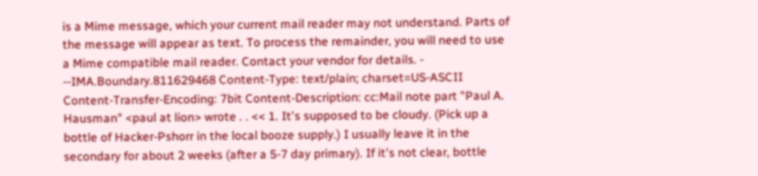is a Mime message, which your current mail reader may not understand. Parts of the message will appear as text. To process the remainder, you will need to use a Mime compatible mail reader. Contact your vendor for details. - --IMA.Boundary.811629468 Content-Type: text/plain; charset=US-ASCII Content-Transfer-Encoding: 7bit Content-Description: cc:Mail note part "Paul A. Hausman" <paul at lion> wrote . . << 1. It's supposed to be cloudy. (Pick up a bottle of Hacker-Pshorr in the local booze supply.) I usually leave it in the secondary for about 2 weeks (after a 5-7 day primary). If it's not clear, bottle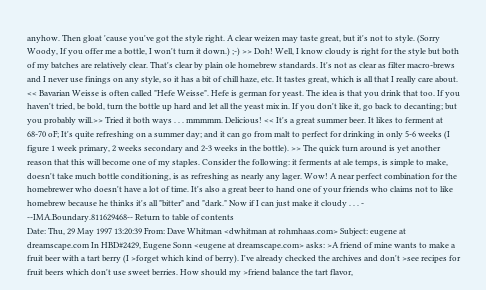anyhow. Then gloat 'cause you've got the style right. A clear weizen may taste great, but it's not to style. (Sorry Woody, If you offer me a bottle, I won't turn it down.) ;-) >> Doh! Well, I know cloudy is right for the style but both of my batches are relatively clear. That's clear by plain ole homebrew standards. It's not as clear as filter macro-brews and I never use finings on any style, so it has a bit of chill haze, etc. It tastes great, which is all that I really care about. << Bavarian Weisse is often called "Hefe Weisse". Hefe is german for yeast. The idea is that you drink that too. If you haven't tried, be bold, turn the bottle up hard and let all the yeast mix in. If you don't like it, go back to decanting; but you probably will.>> Tried it both ways . . . mmmmm. Delicious! << It's a great summer beer. It likes to ferment at 68-70 oF; It's quite refreshing on a summer day; and it can go from malt to perfect for drinking in only 5-6 weeks (I figure 1 week primary, 2 weeks secondary and 2-3 weeks in the bottle). >> The quick turn around is yet another reason that this will become one of my staples. Consider the following: it ferments at ale temps, is simple to make, doesn't take much bottle conditioning, is as refreshing as nearly any lager. Wow! A near perfect combination for the homebrewer who doesn't have a lot of time. It's also a great beer to hand one of your friends who claims not to like homebrew because he thinks it's all "bitter" and "dark." Now if I can just make it cloudy . . . - --IMA.Boundary.811629468-- Return to table of contents
Date: Thu, 29 May 1997 13:20:39 From: Dave Whitman <dwhitman at rohmhaas.com> Subject: eugene at dreamscape.com In HBD#2429, Eugene Sonn <eugene at dreamscape.com> asks: >A friend of mine wants to make a fruit beer with a tart berry (I >forget which kind of berry). I've already checked the archives and don't >see recipes for fruit beers which don't use sweet berries. How should my >friend balance the tart flavor,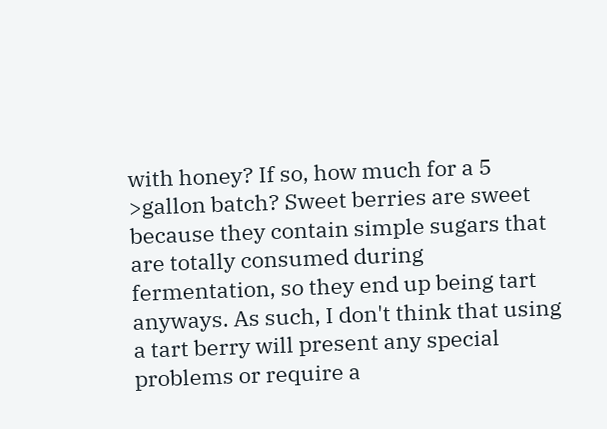with honey? If so, how much for a 5 >gallon batch? Sweet berries are sweet because they contain simple sugars that are totally consumed during fermentation, so they end up being tart anyways. As such, I don't think that using a tart berry will present any special problems or require a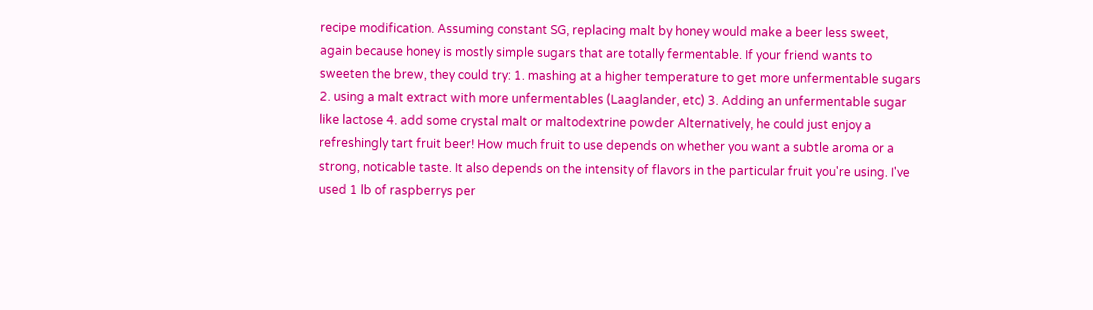recipe modification. Assuming constant SG, replacing malt by honey would make a beer less sweet, again because honey is mostly simple sugars that are totally fermentable. If your friend wants to sweeten the brew, they could try: 1. mashing at a higher temperature to get more unfermentable sugars 2. using a malt extract with more unfermentables (Laaglander, etc) 3. Adding an unfermentable sugar like lactose 4. add some crystal malt or maltodextrine powder Alternatively, he could just enjoy a refreshingly tart fruit beer! How much fruit to use depends on whether you want a subtle aroma or a strong, noticable taste. It also depends on the intensity of flavors in the particular fruit you're using. I've used 1 lb of raspberrys per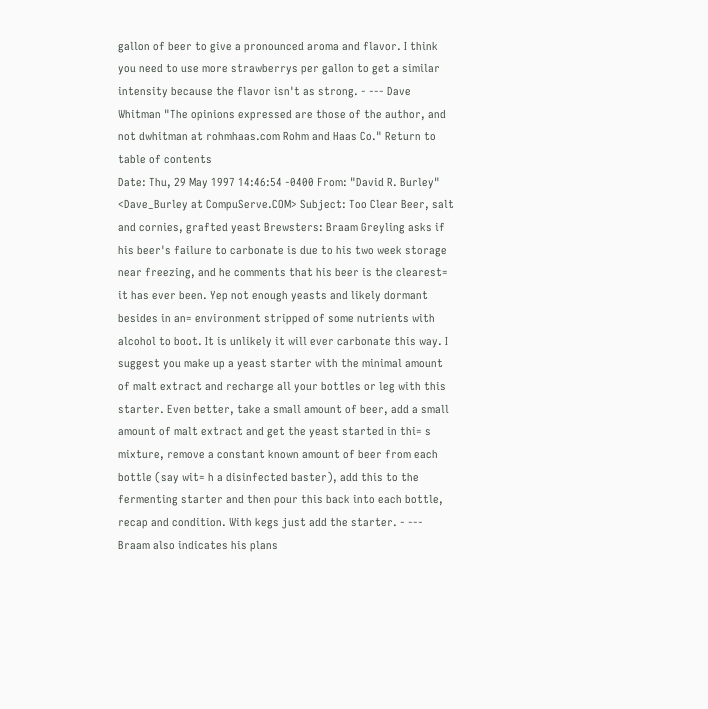gallon of beer to give a pronounced aroma and flavor. I think you need to use more strawberrys per gallon to get a similar intensity because the flavor isn't as strong. - --- Dave Whitman "The opinions expressed are those of the author, and not dwhitman at rohmhaas.com Rohm and Haas Co." Return to table of contents
Date: Thu, 29 May 1997 14:46:54 -0400 From: "David R. Burley" <Dave_Burley at CompuServe.COM> Subject: Too Clear Beer, salt and cornies, grafted yeast Brewsters: Braam Greyling asks if his beer's failure to carbonate is due to his two week storage near freezing, and he comments that his beer is the clearest= it has ever been. Yep not enough yeasts and likely dormant besides in an= environment stripped of some nutrients with alcohol to boot. It is unlikely it will ever carbonate this way. I suggest you make up a yeast starter with the minimal amount of malt extract and recharge all your bottles or leg with this starter. Even better, take a small amount of beer, add a small amount of malt extract and get the yeast started in thi= s mixture, remove a constant known amount of beer from each bottle (say wit= h a disinfected baster), add this to the fermenting starter and then pour this back into each bottle, recap and condition. With kegs just add the starter. - --- Braam also indicates his plans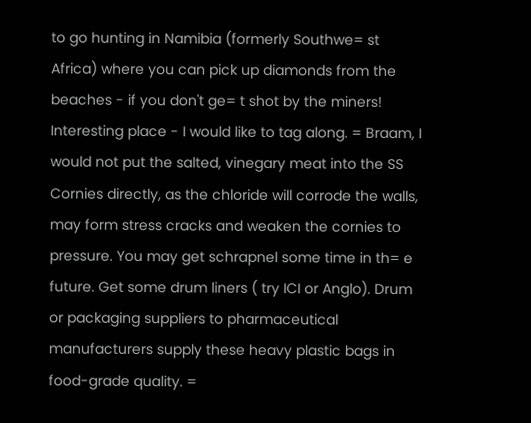to go hunting in Namibia (formerly Southwe= st Africa) where you can pick up diamonds from the beaches - if you don't ge= t shot by the miners! Interesting place - I would like to tag along. = Braam, I would not put the salted, vinegary meat into the SS Cornies directly, as the chloride will corrode the walls, may form stress cracks and weaken the cornies to pressure. You may get schrapnel some time in th= e future. Get some drum liners ( try ICI or Anglo). Drum or packaging suppliers to pharmaceutical manufacturers supply these heavy plastic bags in food-grade quality. =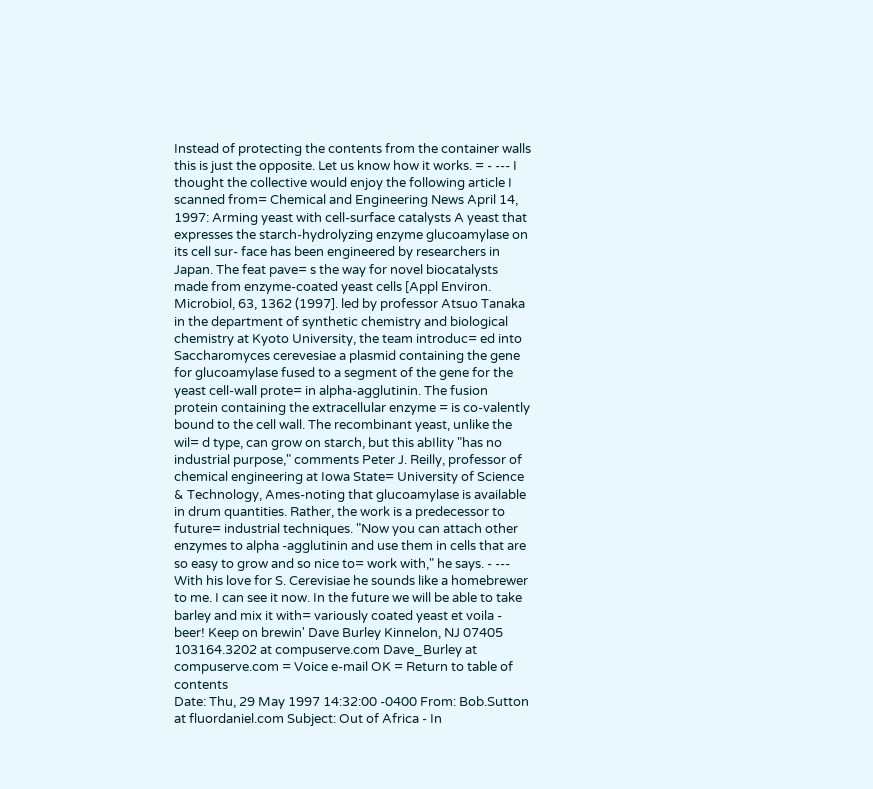Instead of protecting the contents from the container walls this is just the opposite. Let us know how it works. = - --- I thought the collective would enjoy the following article I scanned from= Chemical and Engineering News April 14, 1997: Arming yeast with cell-surface catalysts A yeast that expresses the starch-hydrolyzing enzyme glucoamylase on its cell sur- face has been engineered by researchers in Japan. The feat pave= s the way for novel biocatalysts made from enzyme-coated yeast cells [Appl Environ. Microbiol, 63, 1362 (1997]. led by professor Atsuo Tanaka in the department of synthetic chemistry and biological chemistry at Kyoto University, the team introduc= ed into Saccharomyces cerevesiae a plasmid containing the gene for glucoamylase fused to a segment of the gene for the yeast cell-wall prote= in alpha-agglutinin. The fusion protein containing the extracellular enzyme = is co-valently bound to the cell wall. The recombinant yeast, unlike the wil= d type, can grow on starch, but this abIlity "has no industrial purpose," comments Peter J. Reilly, professor of chemical engineering at Iowa State= University of Science & Technology, Ames-noting that glucoamylase is available in drum quantities. Rather, the work is a predecessor to future= industrial techniques. "Now you can attach other enzymes to alpha -agglutinin and use them in cells that are so easy to grow and so nice to= work with," he says. - --- With his love for S. Cerevisiae he sounds like a homebrewer to me. I can see it now. In the future we will be able to take barley and mix it with= variously coated yeast et voila - beer! Keep on brewin' Dave Burley Kinnelon, NJ 07405 103164.3202 at compuserve.com Dave_Burley at compuserve.com = Voice e-mail OK = Return to table of contents
Date: Thu, 29 May 1997 14:32:00 -0400 From: Bob.Sutton at fluordaniel.com Subject: Out of Africa - In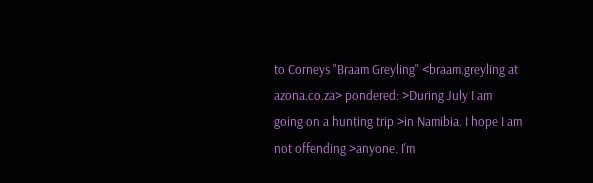to Corneys "Braam Greyling" <braam.greyling at azona.co.za> pondered: >During July I am going on a hunting trip >in Namibia. I hope I am not offending >anyone. I'm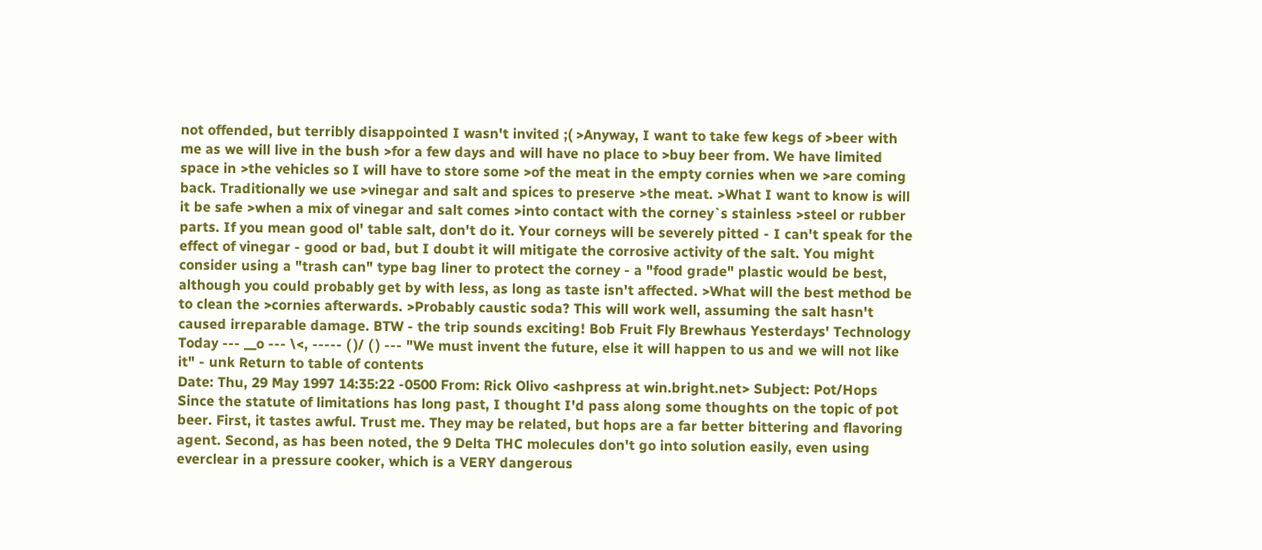not offended, but terribly disappointed I wasn't invited ;( >Anyway, I want to take few kegs of >beer with me as we will live in the bush >for a few days and will have no place to >buy beer from. We have limited space in >the vehicles so I will have to store some >of the meat in the empty cornies when we >are coming back. Traditionally we use >vinegar and salt and spices to preserve >the meat. >What I want to know is will it be safe >when a mix of vinegar and salt comes >into contact with the corney`s stainless >steel or rubber parts. If you mean good ol' table salt, don't do it. Your corneys will be severely pitted - I can't speak for the effect of vinegar - good or bad, but I doubt it will mitigate the corrosive activity of the salt. You might consider using a "trash can" type bag liner to protect the corney - a "food grade" plastic would be best, although you could probably get by with less, as long as taste isn't affected. >What will the best method be to clean the >cornies afterwards. >Probably caustic soda? This will work well, assuming the salt hasn't caused irreparable damage. BTW - the trip sounds exciting! Bob Fruit Fly Brewhaus Yesterdays' Technology Today --- __o --- \<, ----- ( )/ ( ) --- "We must invent the future, else it will happen to us and we will not like it" - unk Return to table of contents
Date: Thu, 29 May 1997 14:35:22 -0500 From: Rick Olivo <ashpress at win.bright.net> Subject: Pot/Hops Since the statute of limitations has long past, I thought I'd pass along some thoughts on the topic of pot beer. First, it tastes awful. Trust me. They may be related, but hops are a far better bittering and flavoring agent. Second, as has been noted, the 9 Delta THC molecules don't go into solution easily, even using everclear in a pressure cooker, which is a VERY dangerous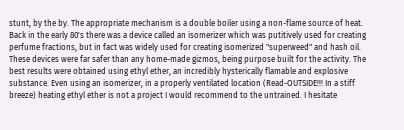stunt, by the by. The appropriate mechanism is a double boiler using a non-flame source of heat. Back in the early 80's there was a device called an isomerizer which was putitively used for creating perfume fractions, but in fact was widely used for creating isomerized "superweed" and hash oil. These devices were far safer than any home-made gizmos, being purpose built for the activity. The best results were obtained using ethyl ether, an incredibly hysterically flamable and explosive substance. Even using an isomerizer, in a properly ventilated location (Read-OUTSIDE!!! In a stiff breeze) heating ethyl ether is not a project I would recommend to the untrained. I hesitate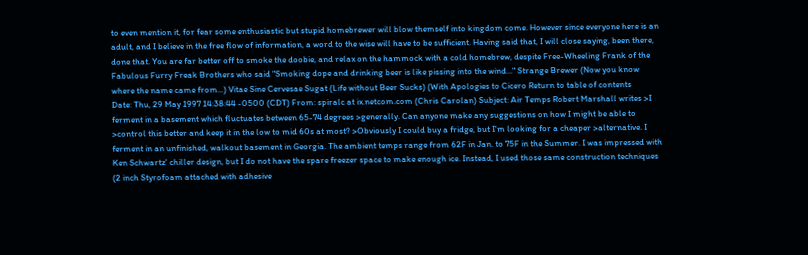to even mention it, for fear some enthusiastic but stupid homebrewer will blow themself into kingdom come. However since everyone here is an adult, and I believe in the free flow of information, a word to the wise will have to be sufficient. Having said that, I will close saying, been there, done that. You are far better off to smoke the doobie, and relax on the hammock with a cold homebrew, despite Free-Wheeling Frank of the Fabulous Furry Freak Brothers who said "Smoking dope and drinking beer is like pissing into the wind..." Strange Brewer (Now you know where the name came from...) Vitae Sine Cervesae Sugat (Life without Beer Sucks) (With Apologies to Cicero Return to table of contents
Date: Thu, 29 May 1997 14:38:44 -0500 (CDT) From: spiralc at ix.netcom.com (Chris Carolan) Subject: Air Temps Robert Marshall writes >I ferment in a basement which fluctuates between 65-74 degrees >generally. Can anyone make any suggestions on how I might be able to >control this better and keep it in the low to mid 60s at most? >Obviously I could buy a fridge, but I'm looking for a cheaper >alternative. I ferment in an unfinished, walkout basement in Georgia. The ambient temps range from 62F in Jan. to 75F in the Summer. I was impressed with Ken Schwartz' chiller design, but I do not have the spare freezer space to make enough ice. Instead, I used those same construction techniques (2 inch Styrofoam attached with adhesive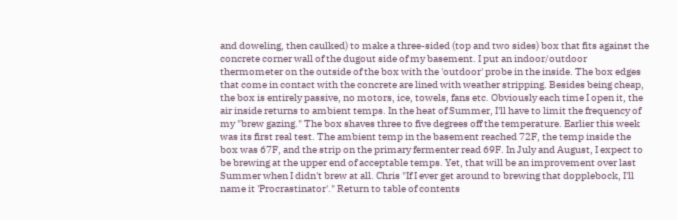and doweling, then caulked) to make a three-sided (top and two sides) box that fits against the concrete corner wall of the dugout side of my basement. I put an indoor/outdoor thermometer on the outside of the box with the 'outdoor' probe in the inside. The box edges that come in contact with the concrete are lined with weather stripping. Besides being cheap, the box is entirely passive, no motors, ice, towels, fans etc. Obviously each time I open it, the air inside returns to ambient temps. In the heat of Summer, I'll have to limit the frequency of my "brew gazing." The box shaves three to five degrees off the temperature. Earlier this week was its first real test. The ambient temp in the basement reached 72F, the temp inside the box was 67F, and the strip on the primary fermenter read 69F. In July and August, I expect to be brewing at the upper end of acceptable temps. Yet, that will be an improvement over last Summer when I didn't brew at all. Chris "If I ever get around to brewing that dopplebock, I'll name it 'Procrastinator'." Return to table of contents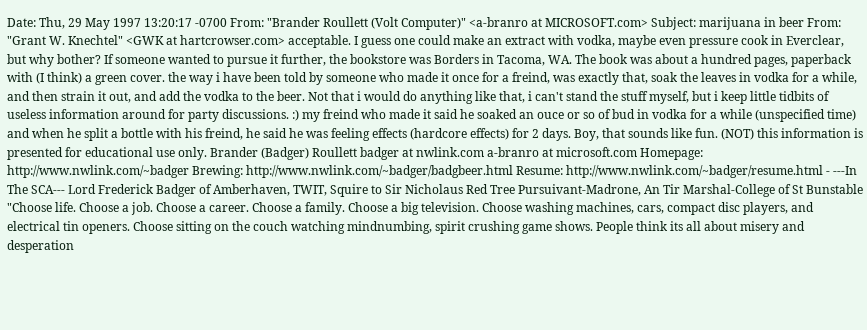Date: Thu, 29 May 1997 13:20:17 -0700 From: "Brander Roullett (Volt Computer)" <a-branro at MICROSOFT.com> Subject: marijuana in beer From: "Grant W. Knechtel" <GWK at hartcrowser.com> acceptable. I guess one could make an extract with vodka, maybe even pressure cook in Everclear, but why bother? If someone wanted to pursue it further, the bookstore was Borders in Tacoma, WA. The book was about a hundred pages, paperback with (I think) a green cover. the way i have been told by someone who made it once for a freind, was exactly that, soak the leaves in vodka for a while, and then strain it out, and add the vodka to the beer. Not that i would do anything like that, i can't stand the stuff myself, but i keep little tidbits of useless information around for party discussions. :) my freind who made it said he soaked an ouce or so of bud in vodka for a while (unspecified time) and when he split a bottle with his freind, he said he was feeling effects (hardcore effects) for 2 days. Boy, that sounds like fun. (NOT) this information is presented for educational use only. Brander (Badger) Roullett badger at nwlink.com a-branro at microsoft.com Homepage: http://www.nwlink.com/~badger Brewing: http://www.nwlink.com/~badger/badgbeer.html Resume: http://www.nwlink.com/~badger/resume.html - ---In The SCA--- Lord Frederick Badger of Amberhaven, TWIT, Squire to Sir Nicholaus Red Tree Pursuivant-Madrone, An Tir Marshal-College of St Bunstable "Choose life. Choose a job. Choose a career. Choose a family. Choose a big television. Choose washing machines, cars, compact disc players, and electrical tin openers. Choose sitting on the couch watching mindnumbing, spirit crushing game shows. People think its all about misery and desperation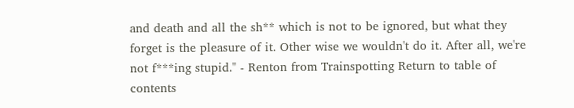and death and all the sh** which is not to be ignored, but what they forget is the pleasure of it. Other wise we wouldn't do it. After all, we're not f***ing stupid." - Renton from Trainspotting Return to table of contents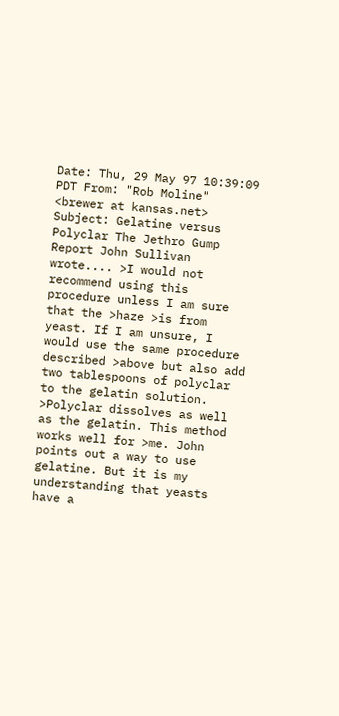Date: Thu, 29 May 97 10:39:09 PDT From: "Rob Moline" <brewer at kansas.net> Subject: Gelatine versus Polyclar The Jethro Gump Report John Sullivan wrote.... >I would not recommend using this procedure unless I am sure that the >haze >is from yeast. If I am unsure, I would use the same procedure described >above but also add two tablespoons of polyclar to the gelatin solution. >Polyclar dissolves as well as the gelatin. This method works well for >me. John points out a way to use gelatine. But it is my understanding that yeasts have a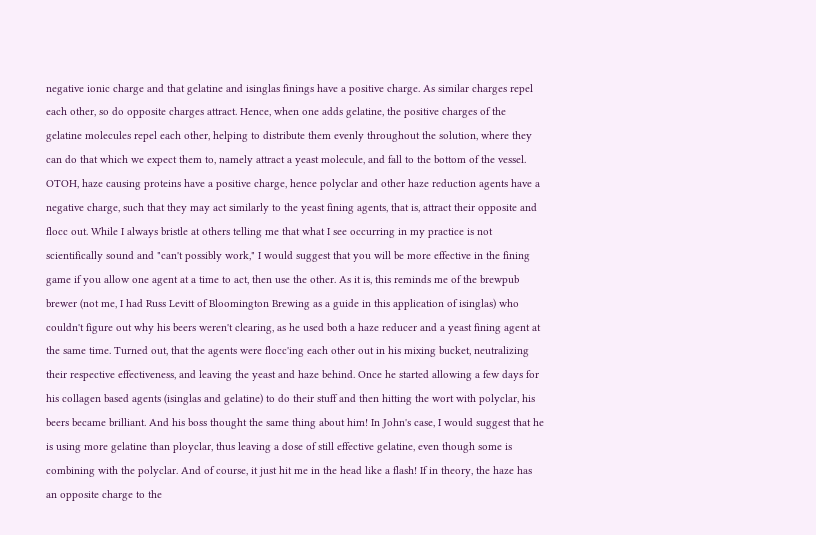negative ionic charge and that gelatine and isinglas finings have a positive charge. As similar charges repel each other, so do opposite charges attract. Hence, when one adds gelatine, the positive charges of the gelatine molecules repel each other, helping to distribute them evenly throughout the solution, where they can do that which we expect them to, namely attract a yeast molecule, and fall to the bottom of the vessel. OTOH, haze causing proteins have a positive charge, hence polyclar and other haze reduction agents have a negative charge, such that they may act similarly to the yeast fining agents, that is, attract their opposite and flocc out. While I always bristle at others telling me that what I see occurring in my practice is not scientifically sound and "can't possibly work," I would suggest that you will be more effective in the fining game if you allow one agent at a time to act, then use the other. As it is, this reminds me of the brewpub brewer (not me, I had Russ Levitt of Bloomington Brewing as a guide in this application of isinglas) who couldn't figure out why his beers weren't clearing, as he used both a haze reducer and a yeast fining agent at the same time. Turned out, that the agents were flocc'ing each other out in his mixing bucket, neutralizing their respective effectiveness, and leaving the yeast and haze behind. Once he started allowing a few days for his collagen based agents (isinglas and gelatine) to do their stuff and then hitting the wort with polyclar, his beers became brilliant. And his boss thought the same thing about him! In John's case, I would suggest that he is using more gelatine than ployclar, thus leaving a dose of still effective gelatine, even though some is combining with the polyclar. And of course, it just hit me in the head like a flash! If in theory, the haze has an opposite charge to the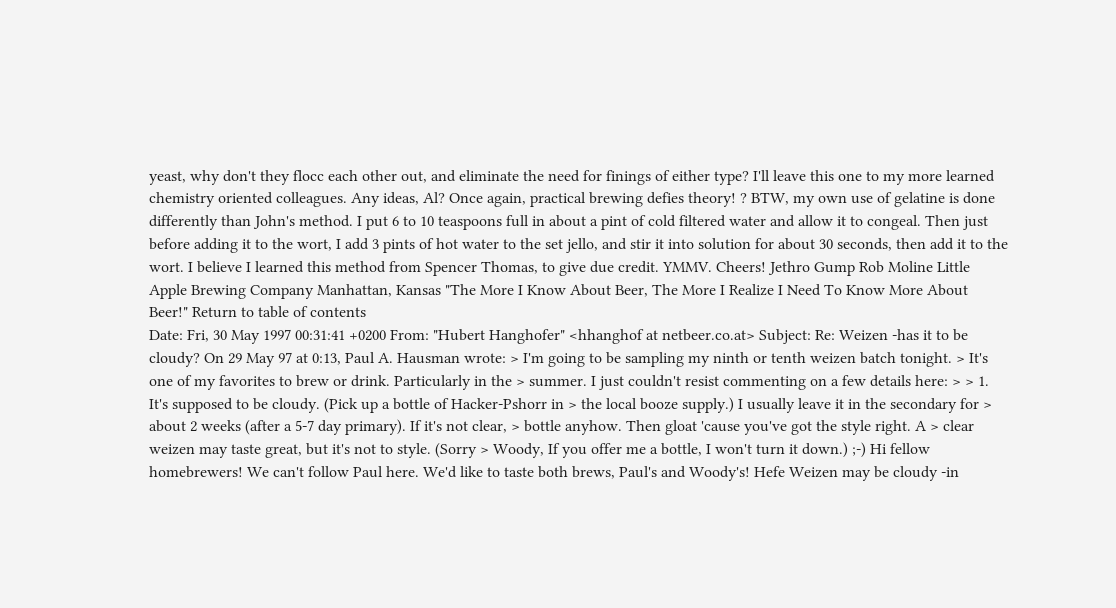yeast, why don't they flocc each other out, and eliminate the need for finings of either type? I'll leave this one to my more learned chemistry oriented colleagues. Any ideas, Al? Once again, practical brewing defies theory! ? BTW, my own use of gelatine is done differently than John's method. I put 6 to 10 teaspoons full in about a pint of cold filtered water and allow it to congeal. Then just before adding it to the wort, I add 3 pints of hot water to the set jello, and stir it into solution for about 30 seconds, then add it to the wort. I believe I learned this method from Spencer Thomas, to give due credit. YMMV. Cheers! Jethro Gump Rob Moline Little Apple Brewing Company Manhattan, Kansas "The More I Know About Beer, The More I Realize I Need To Know More About Beer!" Return to table of contents
Date: Fri, 30 May 1997 00:31:41 +0200 From: "Hubert Hanghofer" <hhanghof at netbeer.co.at> Subject: Re: Weizen -has it to be cloudy? On 29 May 97 at 0:13, Paul A. Hausman wrote: > I'm going to be sampling my ninth or tenth weizen batch tonight. > It's one of my favorites to brew or drink. Particularly in the > summer. I just couldn't resist commenting on a few details here: > > 1. It's supposed to be cloudy. (Pick up a bottle of Hacker-Pshorr in > the local booze supply.) I usually leave it in the secondary for > about 2 weeks (after a 5-7 day primary). If it's not clear, > bottle anyhow. Then gloat 'cause you've got the style right. A > clear weizen may taste great, but it's not to style. (Sorry > Woody, If you offer me a bottle, I won't turn it down.) ;-) Hi fellow homebrewers! We can't follow Paul here. We'd like to taste both brews, Paul's and Woody's! Hefe Weizen may be cloudy -in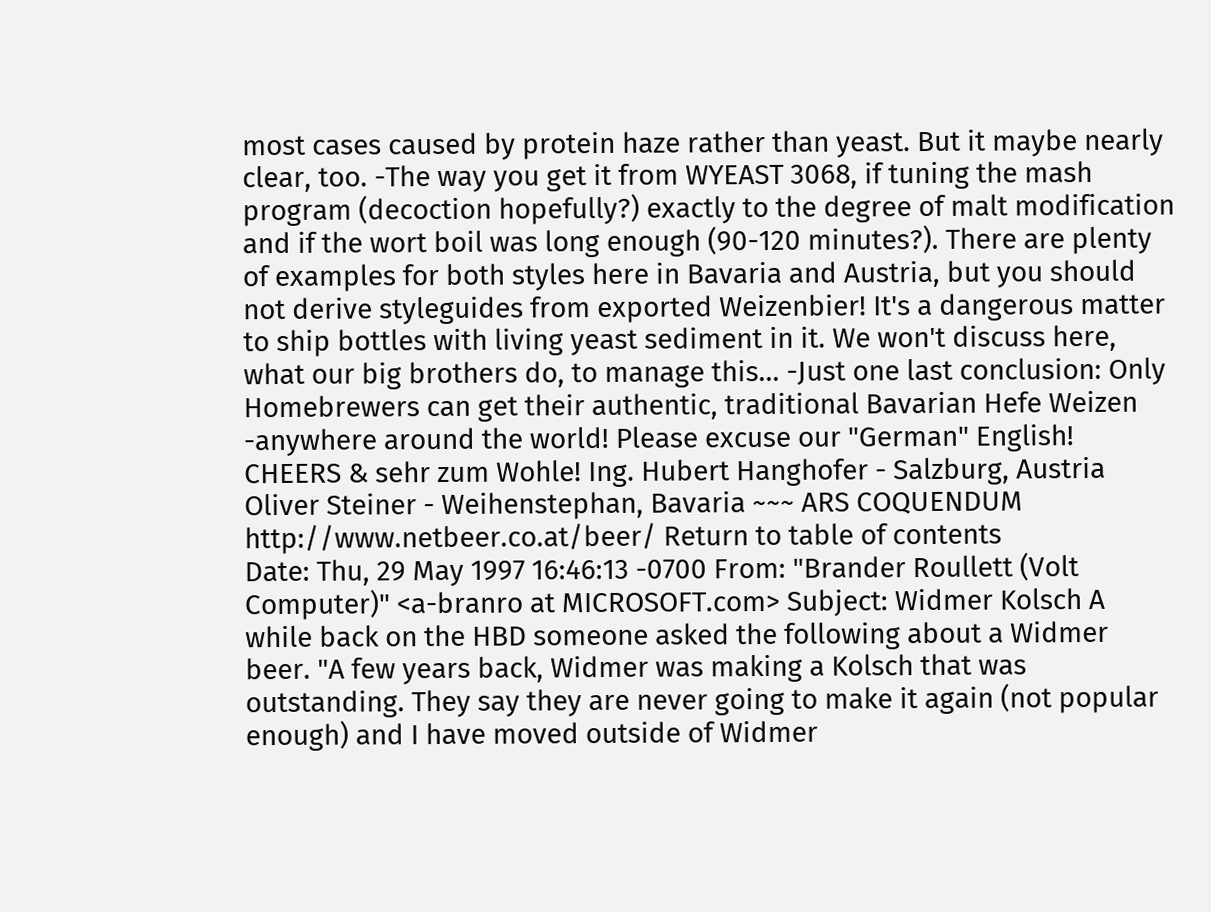most cases caused by protein haze rather than yeast. But it maybe nearly clear, too. -The way you get it from WYEAST 3068, if tuning the mash program (decoction hopefully?) exactly to the degree of malt modification and if the wort boil was long enough (90-120 minutes?). There are plenty of examples for both styles here in Bavaria and Austria, but you should not derive styleguides from exported Weizenbier! It's a dangerous matter to ship bottles with living yeast sediment in it. We won't discuss here, what our big brothers do, to manage this... -Just one last conclusion: Only Homebrewers can get their authentic, traditional Bavarian Hefe Weizen -anywhere around the world! Please excuse our "German" English! CHEERS & sehr zum Wohle! Ing. Hubert Hanghofer - Salzburg, Austria Oliver Steiner - Weihenstephan, Bavaria ~~~ ARS COQUENDUM http://www.netbeer.co.at/beer/ Return to table of contents
Date: Thu, 29 May 1997 16:46:13 -0700 From: "Brander Roullett (Volt Computer)" <a-branro at MICROSOFT.com> Subject: Widmer Kolsch A while back on the HBD someone asked the following about a Widmer beer. "A few years back, Widmer was making a Kolsch that was outstanding. They say they are never going to make it again (not popular enough) and I have moved outside of Widmer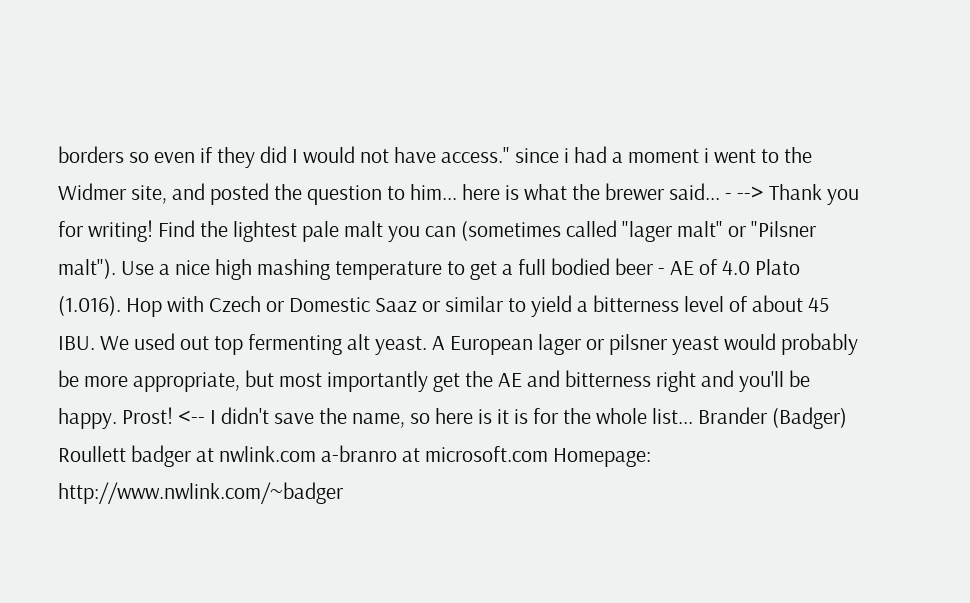borders so even if they did I would not have access." since i had a moment i went to the Widmer site, and posted the question to him... here is what the brewer said... - --> Thank you for writing! Find the lightest pale malt you can (sometimes called "lager malt" or "Pilsner malt"). Use a nice high mashing temperature to get a full bodied beer - AE of 4.0 Plato (1.016). Hop with Czech or Domestic Saaz or similar to yield a bitterness level of about 45 IBU. We used out top fermenting alt yeast. A European lager or pilsner yeast would probably be more appropriate, but most importantly get the AE and bitterness right and you'll be happy. Prost! <-- I didn't save the name, so here is it is for the whole list... Brander (Badger) Roullett badger at nwlink.com a-branro at microsoft.com Homepage: http://www.nwlink.com/~badger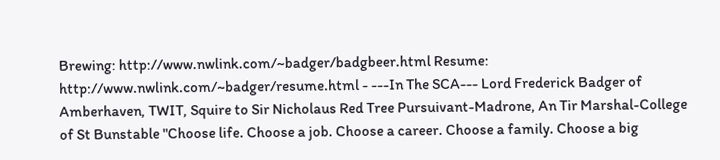Brewing: http://www.nwlink.com/~badger/badgbeer.html Resume: http://www.nwlink.com/~badger/resume.html - ---In The SCA--- Lord Frederick Badger of Amberhaven, TWIT, Squire to Sir Nicholaus Red Tree Pursuivant-Madrone, An Tir Marshal-College of St Bunstable "Choose life. Choose a job. Choose a career. Choose a family. Choose a big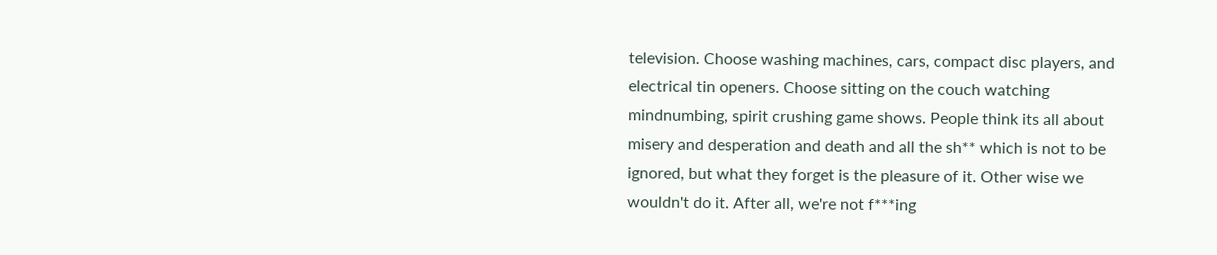television. Choose washing machines, cars, compact disc players, and electrical tin openers. Choose sitting on the couch watching mindnumbing, spirit crushing game shows. People think its all about misery and desperation and death and all the sh** which is not to be ignored, but what they forget is the pleasure of it. Other wise we wouldn't do it. After all, we're not f***ing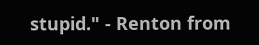stupid." - Renton from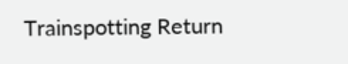Trainspotting Return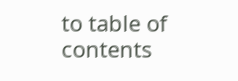to table of contents